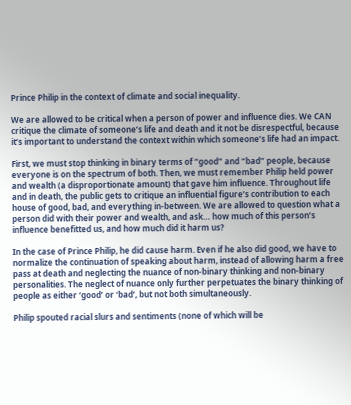Prince Philip in the context of climate and social inequality.

We are allowed to be critical when a person of power and influence dies. We CAN critique the climate of someone’s life and death and it not be disrespectful, because it’s important to understand the context within which someone’s life had an impact.

First, we must stop thinking in binary terms of “good” and “bad” people, because everyone is on the spectrum of both. Then, we must remember Philip held power and wealth (a disproportionate amount) that gave him influence. Throughout life and in death, the public gets to critique an influential figure’s contribution to each house of good, bad, and everything in-between. We are allowed to question what a person did with their power and wealth, and ask… how much of this person’s influence benefitted us, and how much did it harm us?

In the case of Prince Philip, he did cause harm. Even if he also did good, we have to normalize the continuation of speaking about harm, instead of allowing harm a free pass at death and neglecting the nuance of non-binary thinking and non-binary personalities. The neglect of nuance only further perpetuates the binary thinking of people as either ‘good’ or ‘bad’, but not both simultaneously.

Philip spouted racial slurs and sentiments (none of which will be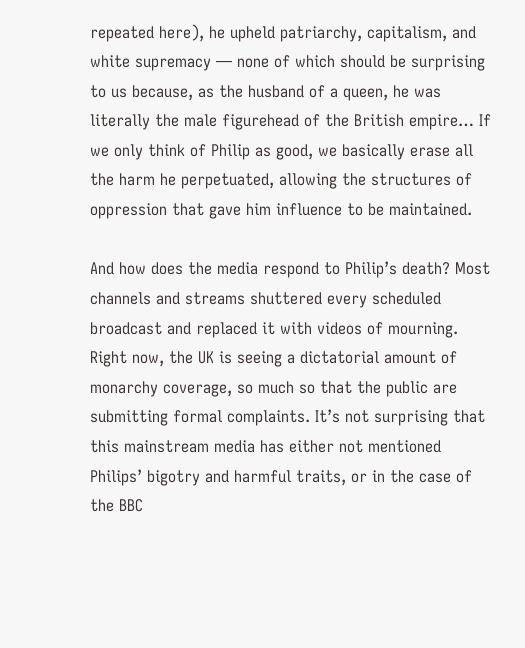repeated here), he upheld patriarchy, capitalism, and white supremacy — none of which should be surprising to us because, as the husband of a queen, he was literally the male figurehead of the British empire… If we only think of Philip as good, we basically erase all the harm he perpetuated, allowing the structures of oppression that gave him influence to be maintained.

And how does the media respond to Philip’s death? Most channels and streams shuttered every scheduled broadcast and replaced it with videos of mourning. Right now, the UK is seeing a dictatorial amount of monarchy coverage, so much so that the public are submitting formal complaints. It’s not surprising that this mainstream media has either not mentioned Philips’ bigotry and harmful traits, or in the case of the BBC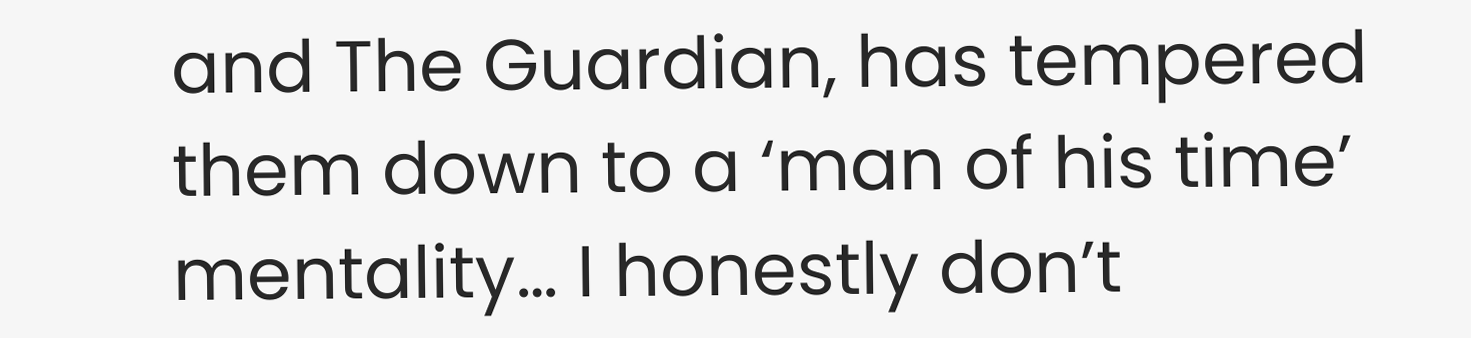and The Guardian, has tempered them down to a ‘man of his time’ mentality… I honestly don’t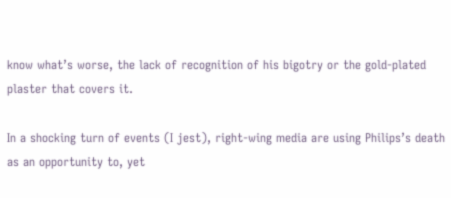know what’s worse, the lack of recognition of his bigotry or the gold-plated plaster that covers it.

In a shocking turn of events (I jest), right-wing media are using Philips’s death as an opportunity to, yet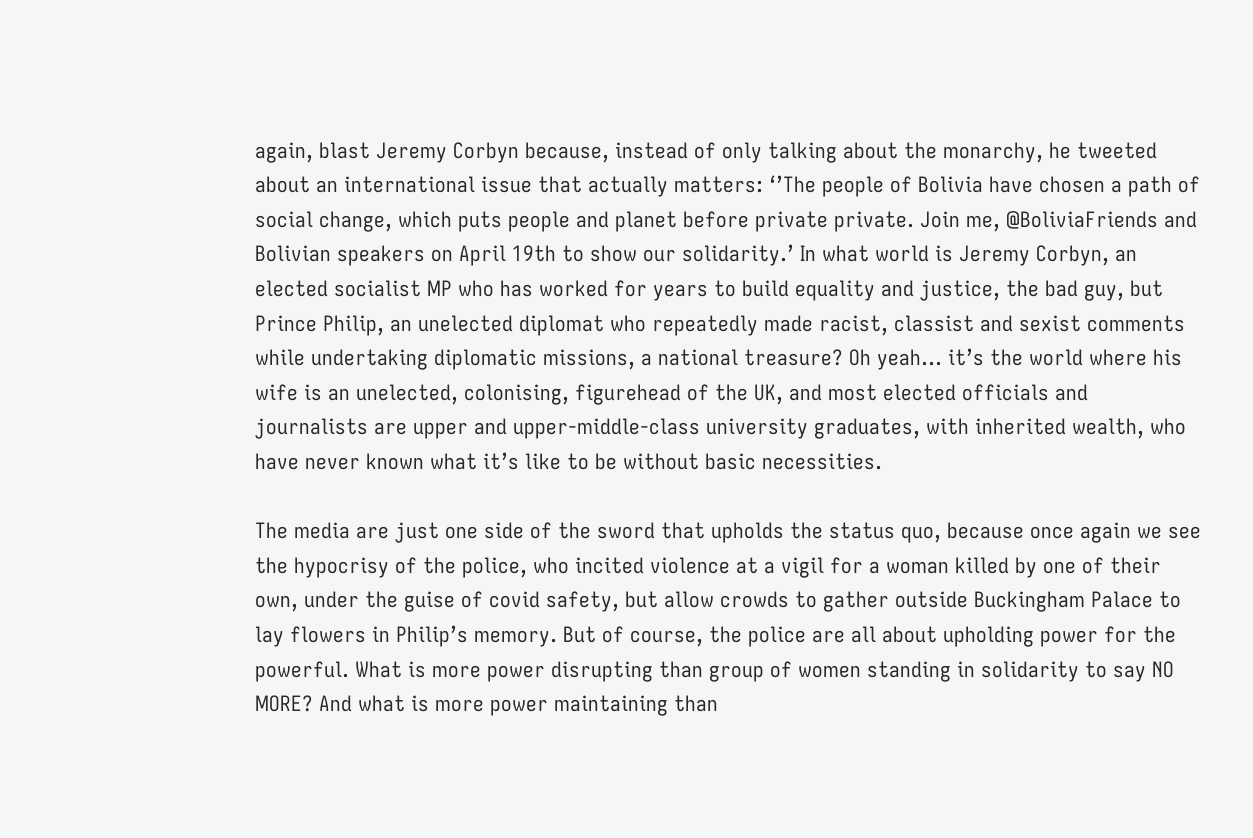again, blast Jeremy Corbyn because, instead of only talking about the monarchy, he tweeted about an international issue that actually matters: ‘’The people of Bolivia have chosen a path of social change, which puts people and planet before private private. Join me, @BoliviaFriends and Bolivian speakers on April 19th to show our solidarity.’ In what world is Jeremy Corbyn, an elected socialist MP who has worked for years to build equality and justice, the bad guy, but Prince Philip, an unelected diplomat who repeatedly made racist, classist and sexist comments while undertaking diplomatic missions, a national treasure? Oh yeah… it’s the world where his wife is an unelected, colonising, figurehead of the UK, and most elected officials and journalists are upper and upper-middle-class university graduates, with inherited wealth, who have never known what it’s like to be without basic necessities.

The media are just one side of the sword that upholds the status quo, because once again we see the hypocrisy of the police, who incited violence at a vigil for a woman killed by one of their own, under the guise of covid safety, but allow crowds to gather outside Buckingham Palace to lay flowers in Philip’s memory. But of course, the police are all about upholding power for the powerful. What is more power disrupting than group of women standing in solidarity to say NO MORE? And what is more power maintaining than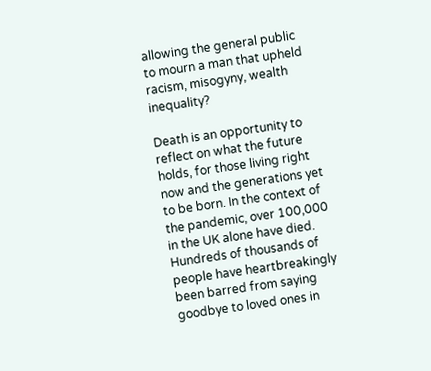allowing the general public to mourn a man that upheld racism, misogyny, wealth inequality?

Death is an opportunity to reflect on what the future holds, for those living right now and the generations yet to be born. In the context of the pandemic, over 100,000 in the UK alone have died. Hundreds of thousands of people have heartbreakingly been barred from saying goodbye to loved ones in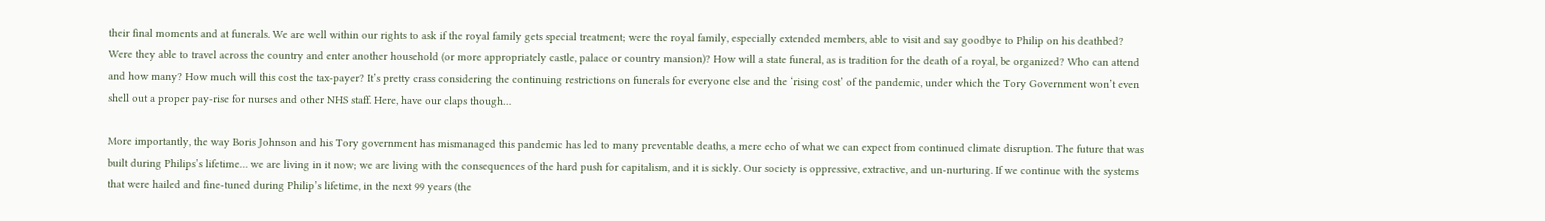their final moments and at funerals. We are well within our rights to ask if the royal family gets special treatment; were the royal family, especially extended members, able to visit and say goodbye to Philip on his deathbed? Were they able to travel across the country and enter another household (or more appropriately castle, palace or country mansion)? How will a state funeral, as is tradition for the death of a royal, be organized? Who can attend and how many? How much will this cost the tax-payer? It’s pretty crass considering the continuing restrictions on funerals for everyone else and the ‘rising cost’ of the pandemic, under which the Tory Government won’t even shell out a proper pay-rise for nurses and other NHS staff. Here, have our claps though…

More importantly, the way Boris Johnson and his Tory government has mismanaged this pandemic has led to many preventable deaths, a mere echo of what we can expect from continued climate disruption. The future that was built during Philips’s lifetime… we are living in it now; we are living with the consequences of the hard push for capitalism, and it is sickly. Our society is oppressive, extractive, and un-nurturing. If we continue with the systems that were hailed and fine-tuned during Philip’s lifetime, in the next 99 years (the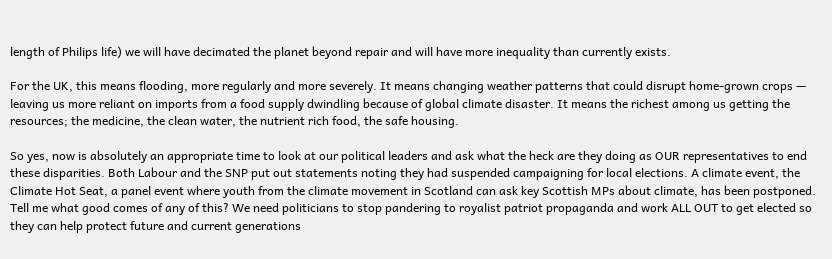length of Philips life) we will have decimated the planet beyond repair and will have more inequality than currently exists.

For the UK, this means flooding, more regularly and more severely. It means changing weather patterns that could disrupt home-grown crops — leaving us more reliant on imports from a food supply dwindling because of global climate disaster. It means the richest among us getting the resources; the medicine, the clean water, the nutrient rich food, the safe housing.

So yes, now is absolutely an appropriate time to look at our political leaders and ask what the heck are they doing as OUR representatives to end these disparities. Both Labour and the SNP put out statements noting they had suspended campaigning for local elections. A climate event, the Climate Hot Seat, a panel event where youth from the climate movement in Scotland can ask key Scottish MPs about climate, has been postponed. Tell me what good comes of any of this? We need politicians to stop pandering to royalist patriot propaganda and work ALL OUT to get elected so they can help protect future and current generations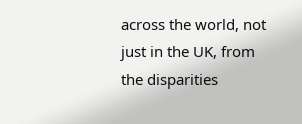across the world, not just in the UK, from the disparities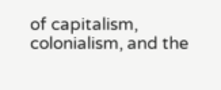of capitalism, colonialism, and the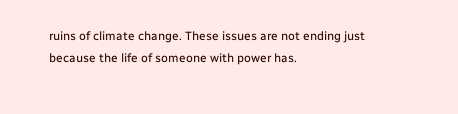ruins of climate change. These issues are not ending just because the life of someone with power has.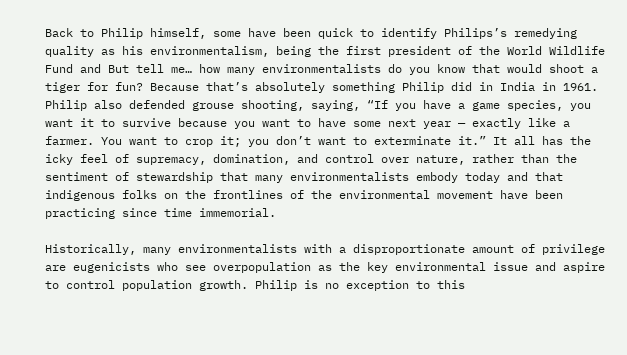Back to Philip himself, some have been quick to identify Philips’s remedying quality as his environmentalism, being the first president of the World Wildlife Fund and But tell me… how many environmentalists do you know that would shoot a tiger for fun? Because that’s absolutely something Philip did in India in 1961. Philip also defended grouse shooting, saying, “If you have a game species, you want it to survive because you want to have some next year — exactly like a farmer. You want to crop it; you don’t want to exterminate it.” It all has the icky feel of supremacy, domination, and control over nature, rather than the sentiment of stewardship that many environmentalists embody today and that indigenous folks on the frontlines of the environmental movement have been practicing since time immemorial.

Historically, many environmentalists with a disproportionate amount of privilege are eugenicists who see overpopulation as the key environmental issue and aspire to control population growth. Philip is no exception to this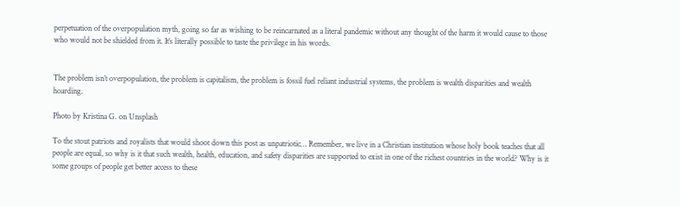perpetuation of the overpopulation myth, going so far as wishing to be reincarnated as a literal pandemic without any thought of the harm it would cause to those who would not be shielded from it. It’s literally possible to taste the privilege in his words.


The problem isn’t overpopulation, the problem is capitalism, the problem is fossil fuel reliant industrial systems, the problem is wealth disparities and wealth hoarding.

Photo by Kristina G. on Unsplash

To the stout patriots and royalists that would shoot down this post as unpatriotic… Remember, we live in a Christian institution whose holy book teaches that all people are equal, so why is it that such wealth, health, education, and safety disparities are supported to exist in one of the richest countries in the world? Why is it some groups of people get better access to these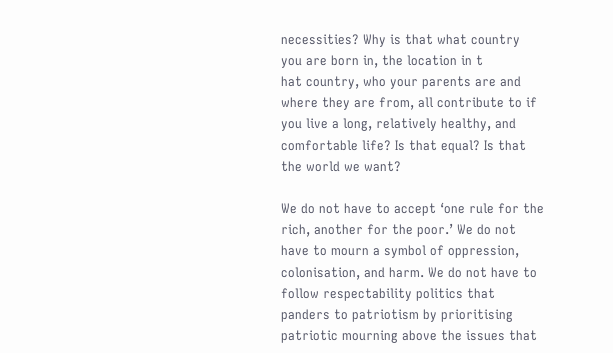necessities? Why is that what country you are born in, the location in t
hat country, who your parents are and where they are from, all contribute to if you live a long, relatively healthy, and comfortable life? Is that equal? Is that the world we want?

We do not have to accept ‘one rule for the rich, another for the poor.’ We do not have to mourn a symbol of oppression, colonisation, and harm. We do not have to follow respectability politics that panders to patriotism by prioritising patriotic mourning above the issues that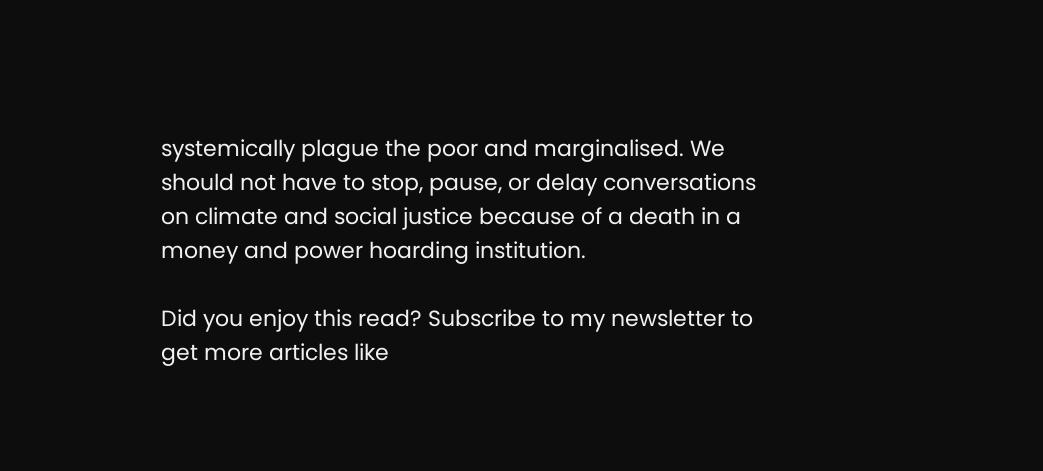systemically plague the poor and marginalised. We should not have to stop, pause, or delay conversations on climate and social justice because of a death in a money and power hoarding institution.

Did you enjoy this read? Subscribe to my newsletter to get more articles like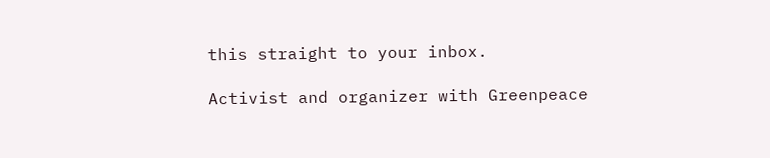this straight to your inbox.

Activist and organizer with Greenpeace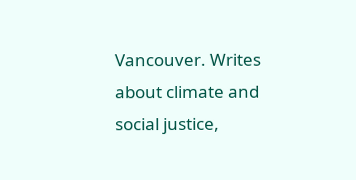Vancouver. Writes about climate and social justice,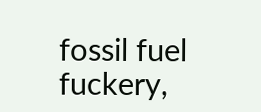fossil fuel fuckery,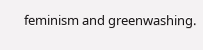feminism and greenwashing.